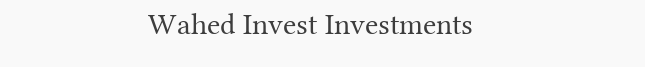Wahed Invest Investments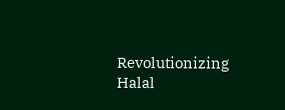Revolutionizing Halal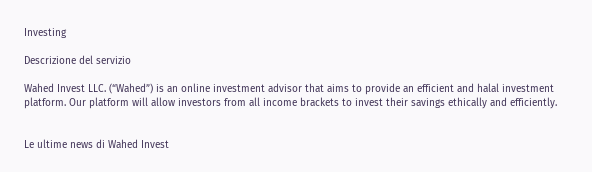Investing

Descrizione del servizio

Wahed Invest LLC. (“Wahed”) is an online investment advisor that aims to provide an efficient and halal investment platform. Our platform will allow investors from all income brackets to invest their savings ethically and efficiently.


Le ultime news di Wahed Invest